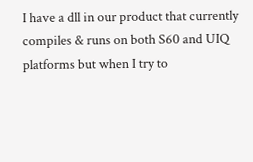I have a dll in our product that currently compiles & runs on both S60 and UIQ platforms but when I try to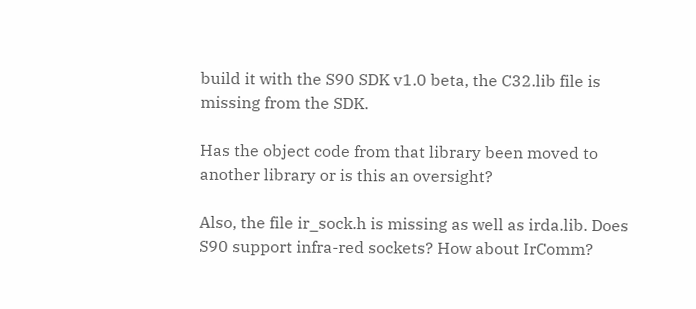build it with the S90 SDK v1.0 beta, the C32.lib file is missing from the SDK.

Has the object code from that library been moved to another library or is this an oversight?

Also, the file ir_sock.h is missing as well as irda.lib. Does S90 support infra-red sockets? How about IrComm?